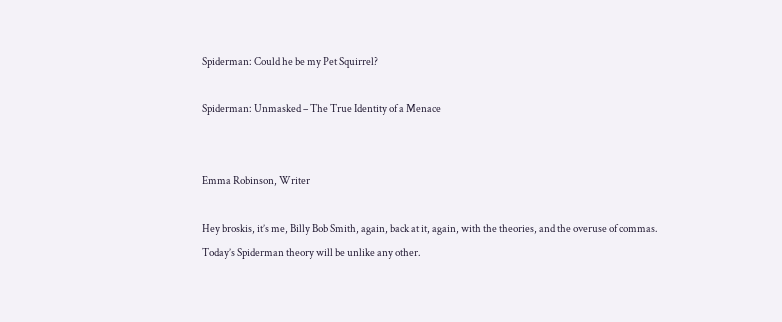Spiderman: Could he be my Pet Squirrel?

Spiderman: Unmasked – The True Identity of a Menace


Emma Robinson, Writer

Hey broskis, it’s me, Billy Bob Smith, again, back at it, again, with the theories, and the overuse of commas. Today’s Spiderman theory will be unlike any other.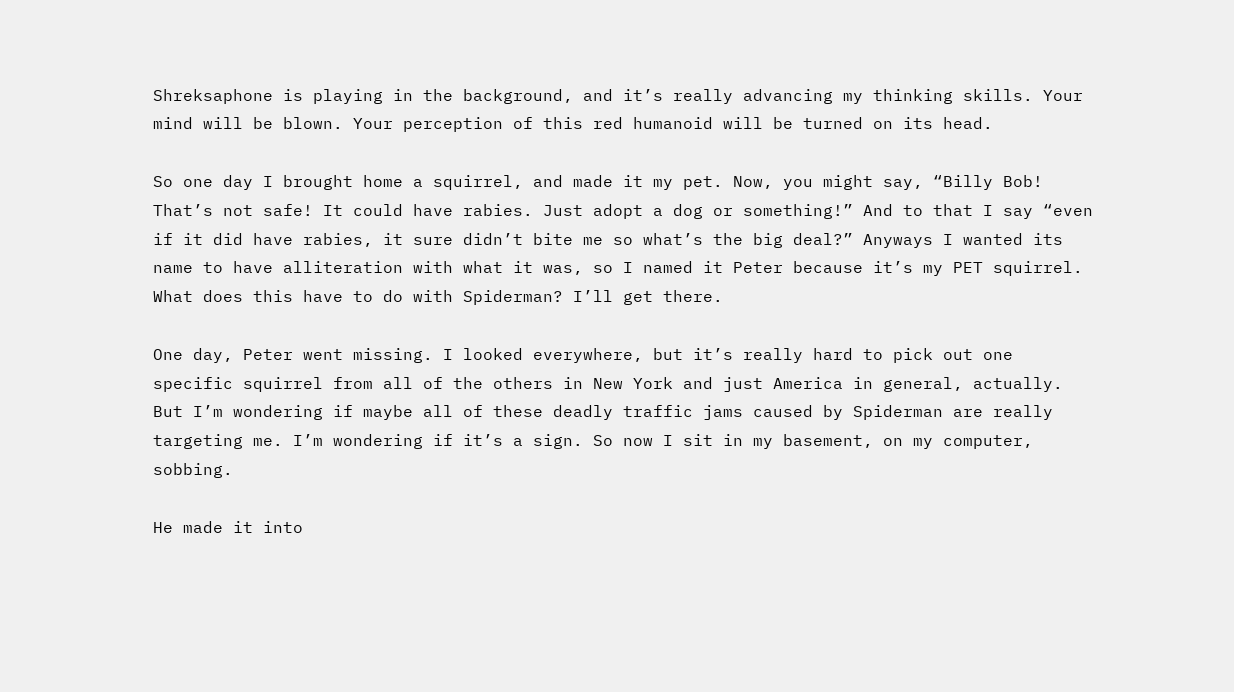Shreksaphone is playing in the background, and it’s really advancing my thinking skills. Your mind will be blown. Your perception of this red humanoid will be turned on its head.

So one day I brought home a squirrel, and made it my pet. Now, you might say, “Billy Bob! That’s not safe! It could have rabies. Just adopt a dog or something!” And to that I say “even if it did have rabies, it sure didn’t bite me so what’s the big deal?” Anyways I wanted its name to have alliteration with what it was, so I named it Peter because it’s my PET squirrel. What does this have to do with Spiderman? I’ll get there.

One day, Peter went missing. I looked everywhere, but it’s really hard to pick out one specific squirrel from all of the others in New York and just America in general, actually. But I’m wondering if maybe all of these deadly traffic jams caused by Spiderman are really targeting me. I’m wondering if it’s a sign. So now I sit in my basement, on my computer, sobbing.

He made it into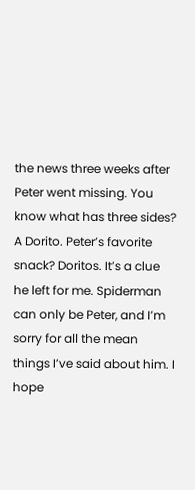the news three weeks after Peter went missing. You know what has three sides? A Dorito. Peter’s favorite snack? Doritos. It’s a clue he left for me. Spiderman can only be Peter, and I’m sorry for all the mean things I’ve said about him. I hope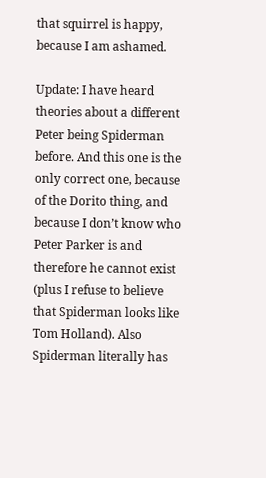that squirrel is happy, because I am ashamed.

Update: I have heard theories about a different Peter being Spiderman before. And this one is the only correct one, because of the Dorito thing, and because I don’t know who Peter Parker is and therefore he cannot exist (plus I refuse to believe that Spiderman looks like Tom Holland). Also Spiderman literally has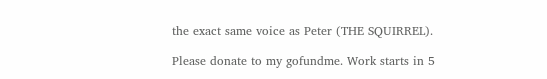the exact same voice as Peter (THE SQUIRREL).

Please donate to my gofundme. Work starts in 5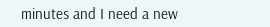minutes and I need a new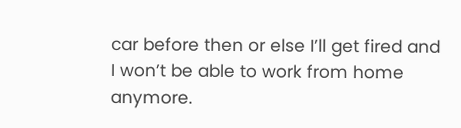car before then or else I’ll get fired and I won’t be able to work from home anymore.